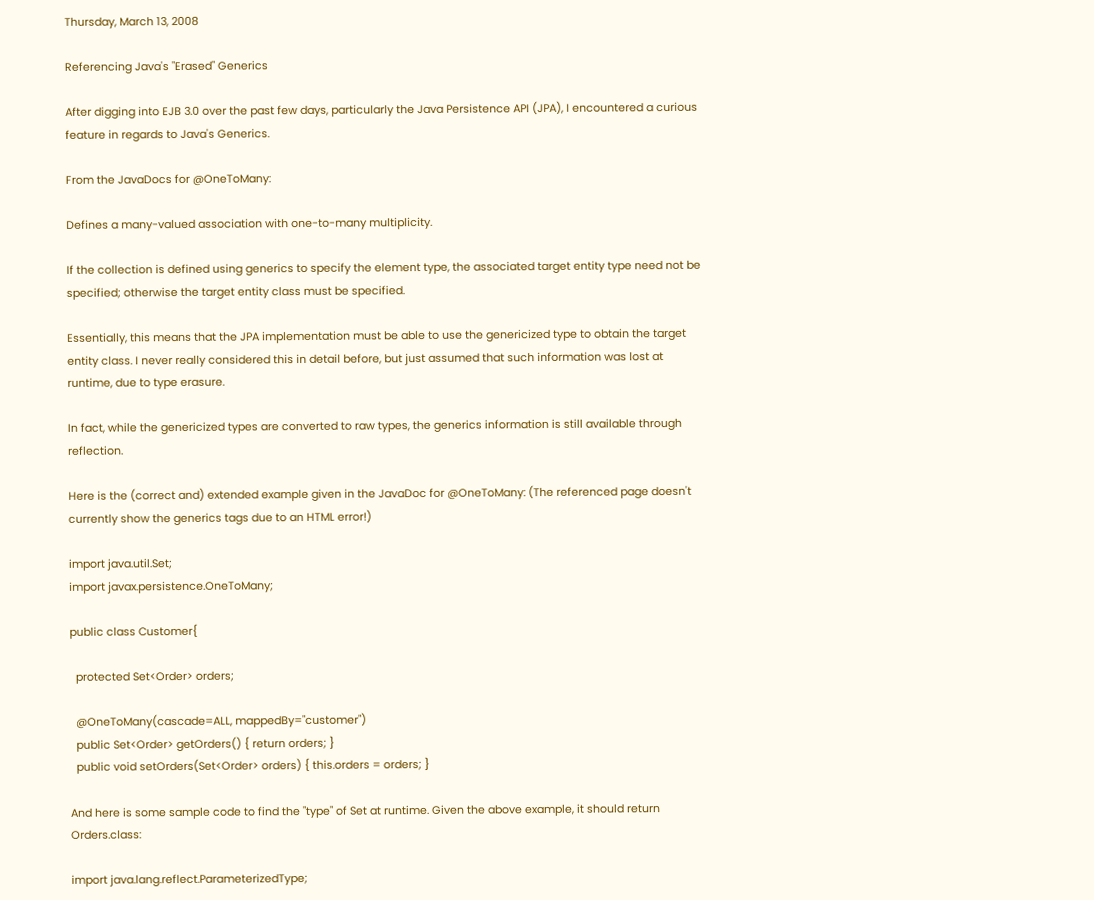Thursday, March 13, 2008

Referencing Java's "Erased" Generics

After digging into EJB 3.0 over the past few days, particularly the Java Persistence API (JPA), I encountered a curious feature in regards to Java's Generics.

From the JavaDocs for @OneToMany:

Defines a many-valued association with one-to-many multiplicity.

If the collection is defined using generics to specify the element type, the associated target entity type need not be specified; otherwise the target entity class must be specified.

Essentially, this means that the JPA implementation must be able to use the genericized type to obtain the target entity class. I never really considered this in detail before, but just assumed that such information was lost at runtime, due to type erasure.

In fact, while the genericized types are converted to raw types, the generics information is still available through reflection.

Here is the (correct and) extended example given in the JavaDoc for @OneToMany: (The referenced page doesn't currently show the generics tags due to an HTML error!)

import java.util.Set;
import javax.persistence.OneToMany;

public class Customer{

  protected Set<Order> orders;

  @OneToMany(cascade=ALL, mappedBy="customer")
  public Set<Order> getOrders() { return orders; }
  public void setOrders(Set<Order> orders) { this.orders = orders; }

And here is some sample code to find the "type" of Set at runtime. Given the above example, it should return Orders.class:

import java.lang.reflect.ParameterizedType;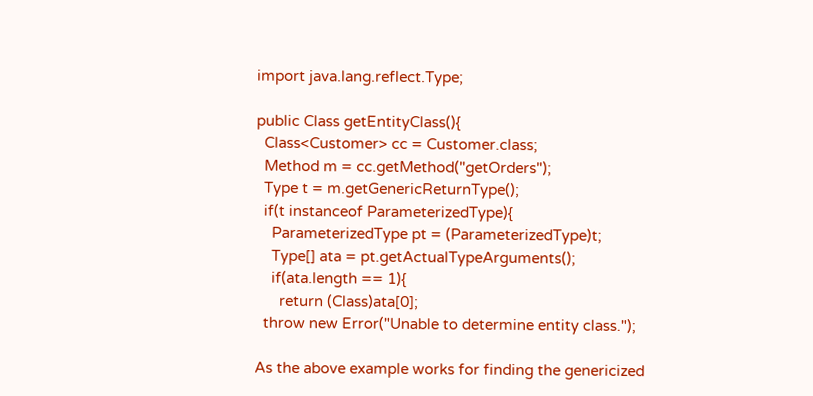import java.lang.reflect.Type;

public Class getEntityClass(){
  Class<Customer> cc = Customer.class;
  Method m = cc.getMethod("getOrders");
  Type t = m.getGenericReturnType();
  if(t instanceof ParameterizedType){
    ParameterizedType pt = (ParameterizedType)t;
    Type[] ata = pt.getActualTypeArguments();
    if(ata.length == 1){
      return (Class)ata[0];
  throw new Error("Unable to determine entity class.");

As the above example works for finding the genericized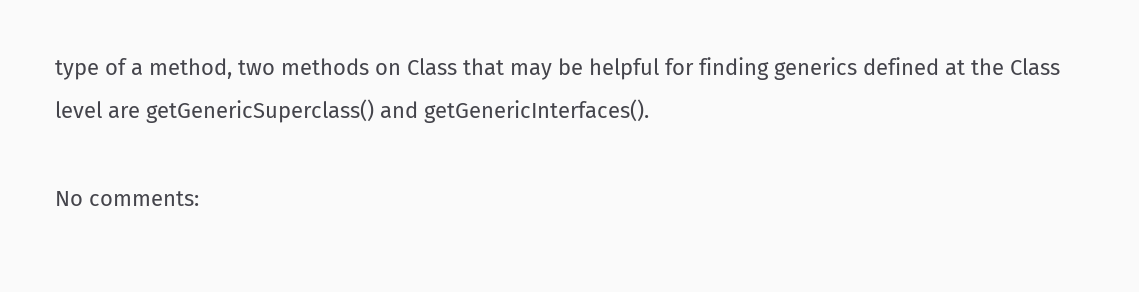type of a method, two methods on Class that may be helpful for finding generics defined at the Class level are getGenericSuperclass() and getGenericInterfaces().

No comments: